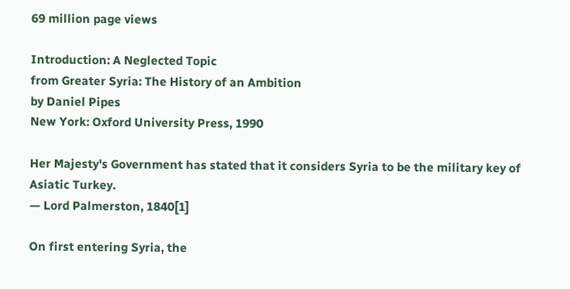69 million page views

Introduction: A Neglected Topic
from Greater Syria: The History of an Ambition
by Daniel Pipes
New York: Oxford University Press, 1990

Her Majesty's Government has stated that it considers Syria to be the military key of Asiatic Turkey.
— Lord Palmerston, 1840[1]

On first entering Syria, the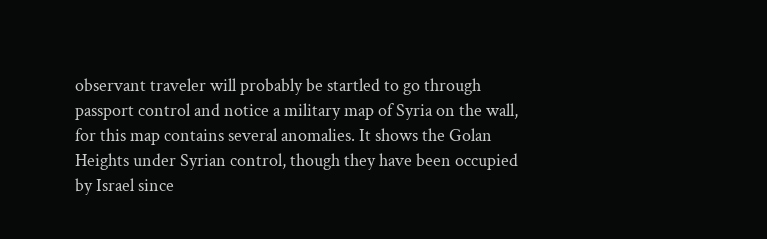observant traveler will probably be startled to go through passport control and notice a military map of Syria on the wall, for this map contains several anomalies. It shows the Golan Heights under Syrian control, though they have been occupied by Israel since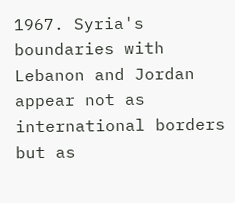1967. Syria's boundaries with Lebanon and Jordan appear not as international borders but as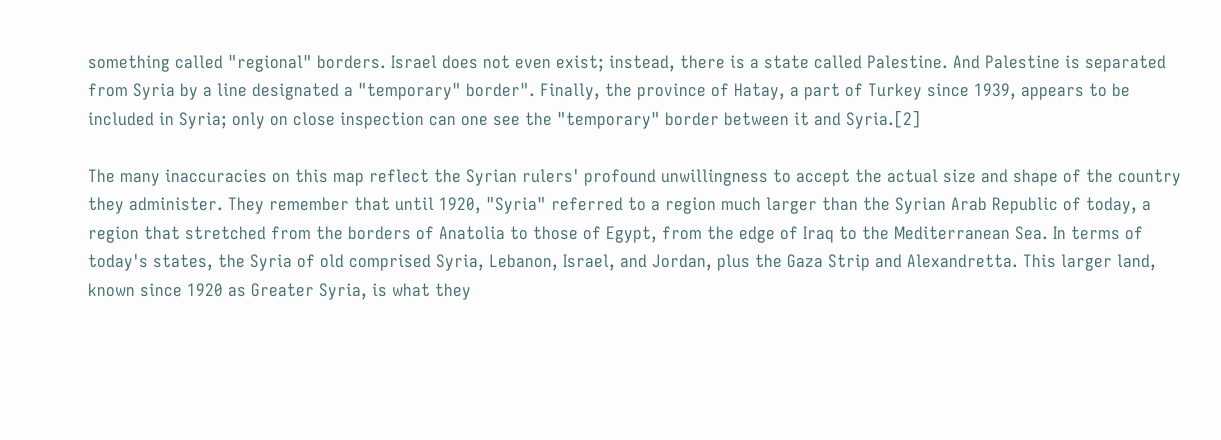something called "regional" borders. Israel does not even exist; instead, there is a state called Palestine. And Palestine is separated from Syria by a line designated a "temporary" border". Finally, the province of Hatay, a part of Turkey since 1939, appears to be included in Syria; only on close inspection can one see the "temporary" border between it and Syria.[2]

The many inaccuracies on this map reflect the Syrian rulers' profound unwillingness to accept the actual size and shape of the country they administer. They remember that until 1920, "Syria" referred to a region much larger than the Syrian Arab Republic of today, a region that stretched from the borders of Anatolia to those of Egypt, from the edge of Iraq to the Mediterranean Sea. In terms of today's states, the Syria of old comprised Syria, Lebanon, Israel, and Jordan, plus the Gaza Strip and Alexandretta. This larger land, known since 1920 as Greater Syria, is what they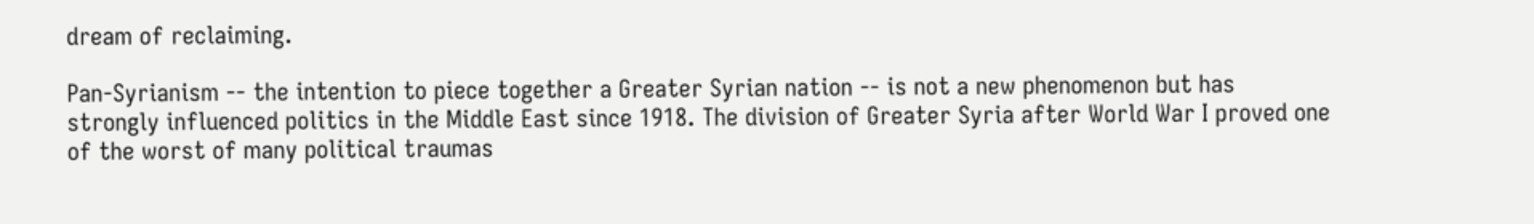dream of reclaiming.

Pan-Syrianism -- the intention to piece together a Greater Syrian nation -- is not a new phenomenon but has strongly influenced politics in the Middle East since 1918. The division of Greater Syria after World War I proved one of the worst of many political traumas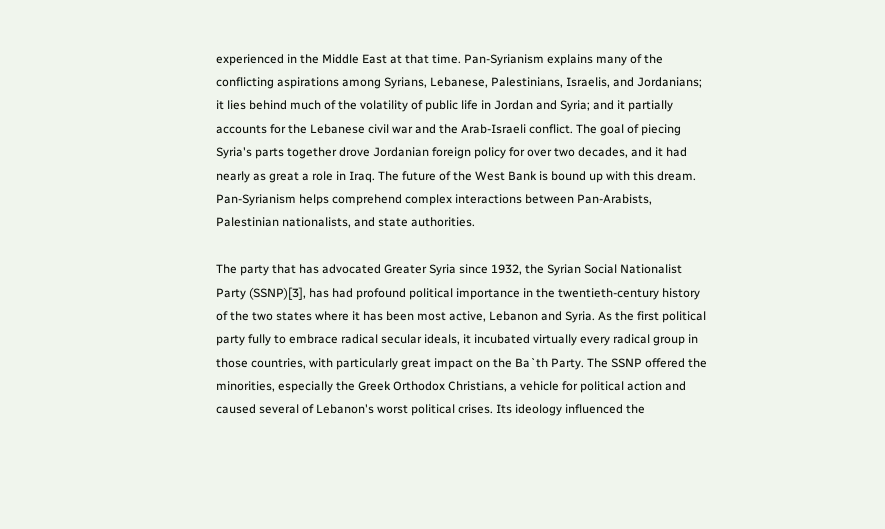experienced in the Middle East at that time. Pan-Syrianism explains many of the conflicting aspirations among Syrians, Lebanese, Palestinians, Israelis, and Jordanians; it lies behind much of the volatility of public life in Jordan and Syria; and it partially accounts for the Lebanese civil war and the Arab-Israeli conflict. The goal of piecing Syria's parts together drove Jordanian foreign policy for over two decades, and it had nearly as great a role in Iraq. The future of the West Bank is bound up with this dream. Pan-Syrianism helps comprehend complex interactions between Pan-Arabists, Palestinian nationalists, and state authorities.

The party that has advocated Greater Syria since 1932, the Syrian Social Nationalist Party (SSNP)[3], has had profound political importance in the twentieth-century history of the two states where it has been most active, Lebanon and Syria. As the first political party fully to embrace radical secular ideals, it incubated virtually every radical group in those countries, with particularly great impact on the Ba`th Party. The SSNP offered the minorities, especially the Greek Orthodox Christians, a vehicle for political action and caused several of Lebanon's worst political crises. Its ideology influenced the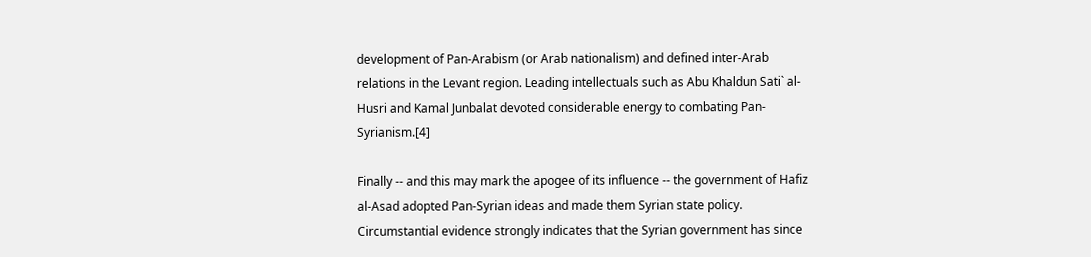development of Pan-Arabism (or Arab nationalism) and defined inter-Arab relations in the Levant region. Leading intellectuals such as Abu Khaldun Sati` al-Husri and Kamal Junbalat devoted considerable energy to combating Pan-Syrianism.[4]

Finally -- and this may mark the apogee of its influence -- the government of Hafiz al-Asad adopted Pan-Syrian ideas and made them Syrian state policy. Circumstantial evidence strongly indicates that the Syrian government has since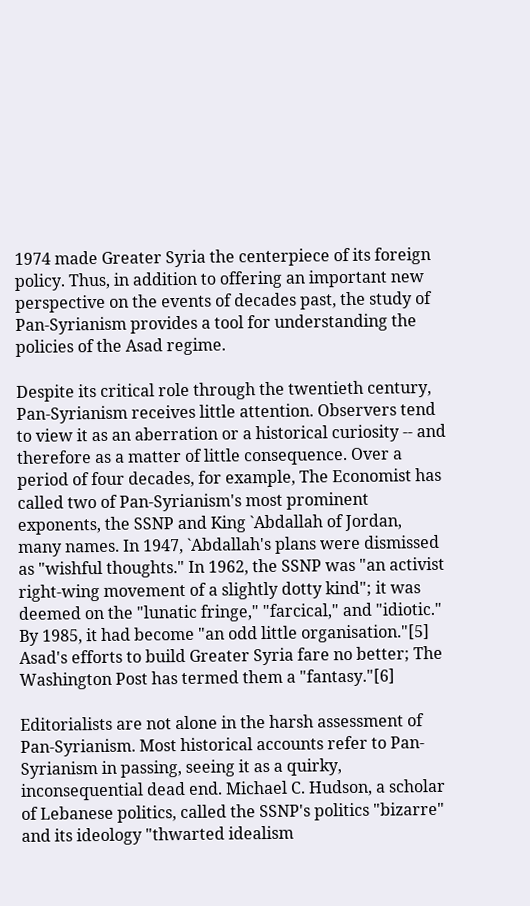1974 made Greater Syria the centerpiece of its foreign policy. Thus, in addition to offering an important new perspective on the events of decades past, the study of Pan-Syrianism provides a tool for understanding the policies of the Asad regime.

Despite its critical role through the twentieth century, Pan-Syrianism receives little attention. Observers tend to view it as an aberration or a historical curiosity -- and therefore as a matter of little consequence. Over a period of four decades, for example, The Economist has called two of Pan-Syrianism's most prominent exponents, the SSNP and King `Abdallah of Jordan, many names. In 1947, `Abdallah's plans were dismissed as "wishful thoughts." In 1962, the SSNP was "an activist right-wing movement of a slightly dotty kind"; it was deemed on the "lunatic fringe," "farcical," and "idiotic." By 1985, it had become "an odd little organisation."[5] Asad's efforts to build Greater Syria fare no better; The Washington Post has termed them a "fantasy."[6]

Editorialists are not alone in the harsh assessment of Pan-Syrianism. Most historical accounts refer to Pan-Syrianism in passing, seeing it as a quirky, inconsequential dead end. Michael C. Hudson, a scholar of Lebanese politics, called the SSNP's politics "bizarre" and its ideology "thwarted idealism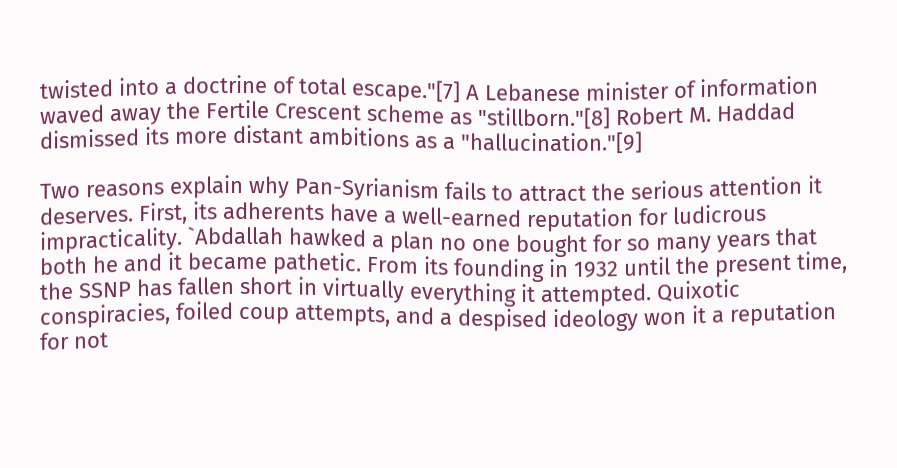twisted into a doctrine of total escape."[7] A Lebanese minister of information waved away the Fertile Crescent scheme as "stillborn."[8] Robert M. Haddad dismissed its more distant ambitions as a "hallucination."[9]

Two reasons explain why Pan-Syrianism fails to attract the serious attention it deserves. First, its adherents have a well-earned reputation for ludicrous impracticality. `Abdallah hawked a plan no one bought for so many years that both he and it became pathetic. From its founding in 1932 until the present time, the SSNP has fallen short in virtually everything it attempted. Quixotic conspiracies, foiled coup attempts, and a despised ideology won it a reputation for not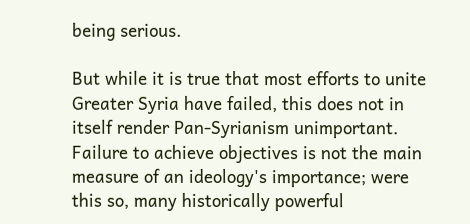being serious.

But while it is true that most efforts to unite Greater Syria have failed, this does not in itself render Pan-Syrianism unimportant. Failure to achieve objectives is not the main measure of an ideology's importance; were this so, many historically powerful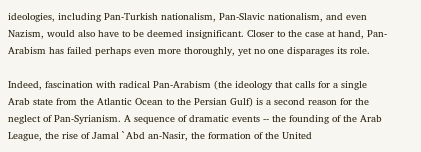ideologies, including Pan-Turkish nationalism, Pan-Slavic nationalism, and even Nazism, would also have to be deemed insignificant. Closer to the case at hand, Pan-Arabism has failed perhaps even more thoroughly, yet no one disparages its role.

Indeed, fascination with radical Pan-Arabism (the ideology that calls for a single Arab state from the Atlantic Ocean to the Persian Gulf) is a second reason for the neglect of Pan-Syrianism. A sequence of dramatic events -- the founding of the Arab League, the rise of Jamal `Abd an-Nasir, the formation of the United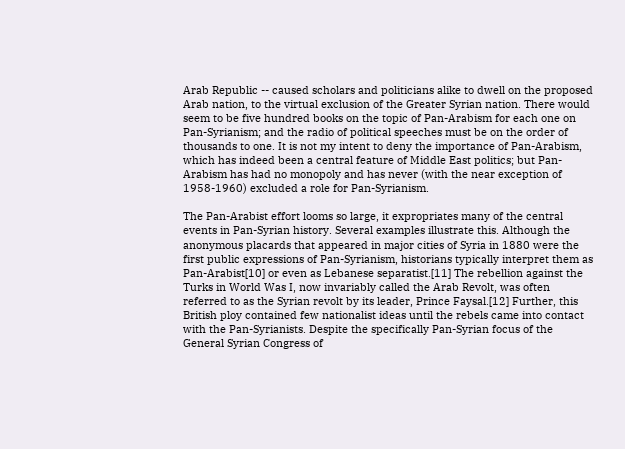Arab Republic -- caused scholars and politicians alike to dwell on the proposed Arab nation, to the virtual exclusion of the Greater Syrian nation. There would seem to be five hundred books on the topic of Pan-Arabism for each one on Pan-Syrianism; and the radio of political speeches must be on the order of thousands to one. It is not my intent to deny the importance of Pan-Arabism, which has indeed been a central feature of Middle East politics; but Pan-Arabism has had no monopoly and has never (with the near exception of 1958-1960) excluded a role for Pan-Syrianism.

The Pan-Arabist effort looms so large, it expropriates many of the central events in Pan-Syrian history. Several examples illustrate this. Although the anonymous placards that appeared in major cities of Syria in 1880 were the first public expressions of Pan-Syrianism, historians typically interpret them as Pan-Arabist[10] or even as Lebanese separatist.[11] The rebellion against the Turks in World Was I, now invariably called the Arab Revolt, was often referred to as the Syrian revolt by its leader, Prince Faysal.[12] Further, this British ploy contained few nationalist ideas until the rebels came into contact with the Pan-Syrianists. Despite the specifically Pan-Syrian focus of the General Syrian Congress of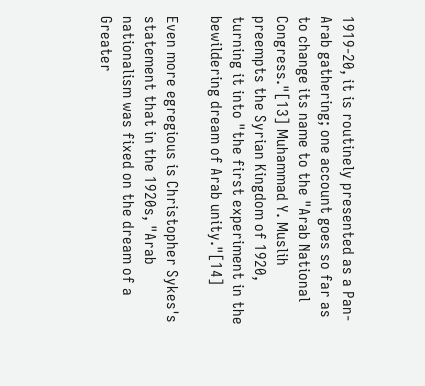1919-20, it is routinely presented as a Pan-Arab gathering; one account goes so far as to change its name to the "Arab National Congress."[13] Muhammad Y. Muslih preempts the Syrian Kingdom of 1920, turning it into "the first experiment in the bewildering dream of Arab unity."[14]

Even more egregious is Christopher Sykes's statement that in the 1920s, "Arab nationalism was fixed on the dream of a Greater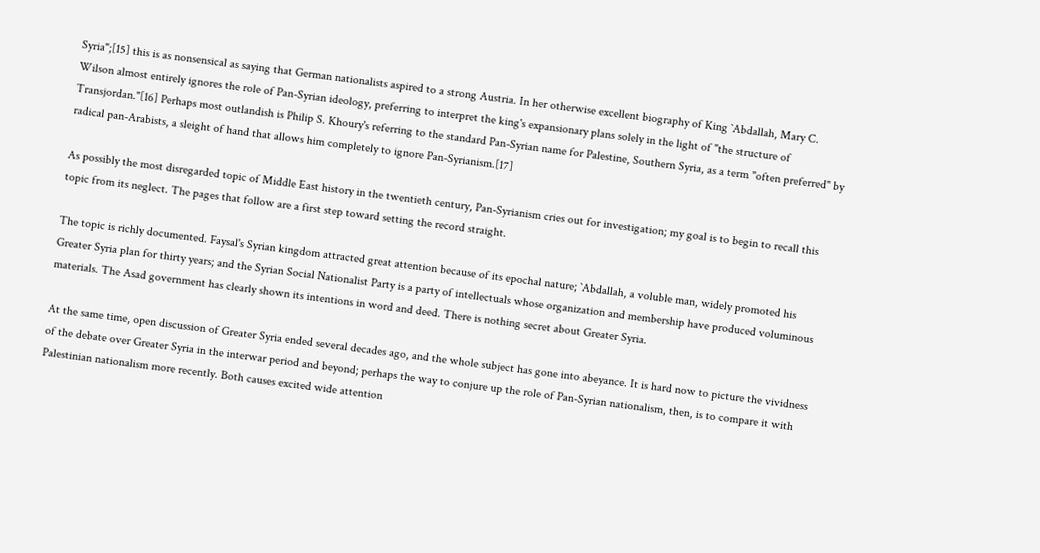Syria";[15] this is as nonsensical as saying that German nationalists aspired to a strong Austria. In her otherwise excellent biography of King `Abdallah, Mary C. Wilson almost entirely ignores the role of Pan-Syrian ideology, preferring to interpret the king's expansionary plans solely in the light of "the structure of Transjordan."[16] Perhaps most outlandish is Philip S. Khoury's referring to the standard Pan-Syrian name for Palestine, Southern Syria, as a term "often preferred" by radical pan-Arabists, a sleight of hand that allows him completely to ignore Pan-Syrianism.[17]

As possibly the most disregarded topic of Middle East history in the twentieth century, Pan-Syrianism cries out for investigation; my goal is to begin to recall this topic from its neglect. The pages that follow are a first step toward setting the record straight.

The topic is richly documented. Faysal's Syrian kingdom attracted great attention because of its epochal nature; `Abdallah, a voluble man, widely promoted his Greater Syria plan for thirty years; and the Syrian Social Nationalist Party is a party of intellectuals whose organization and membership have produced voluminous materials. The Asad government has clearly shown its intentions in word and deed. There is nothing secret about Greater Syria.

At the same time, open discussion of Greater Syria ended several decades ago, and the whole subject has gone into abeyance. It is hard now to picture the vividness of the debate over Greater Syria in the interwar period and beyond; perhaps the way to conjure up the role of Pan-Syrian nationalism, then, is to compare it with Palestinian nationalism more recently. Both causes excited wide attention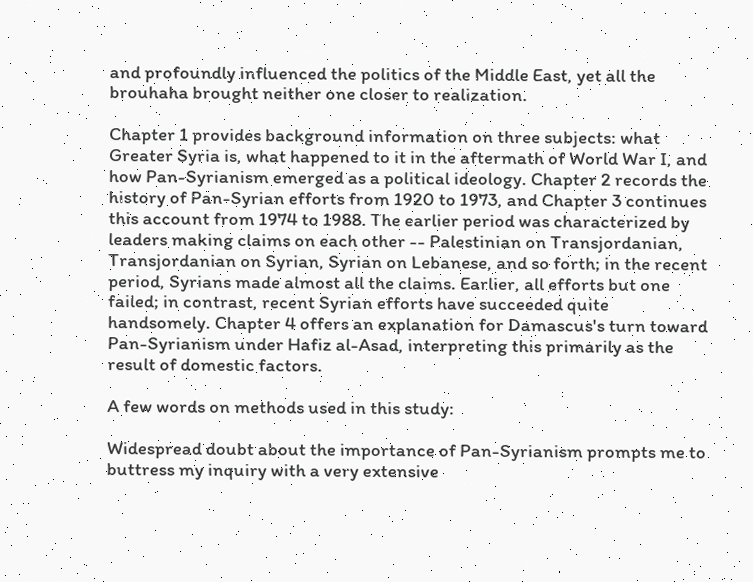and profoundly influenced the politics of the Middle East, yet all the brouhaha brought neither one closer to realization.

Chapter 1 provides background information on three subjects: what Greater Syria is, what happened to it in the aftermath of World War I, and how Pan-Syrianism emerged as a political ideology. Chapter 2 records the history of Pan-Syrian efforts from 1920 to 1973, and Chapter 3 continues this account from 1974 to 1988. The earlier period was characterized by leaders making claims on each other -- Palestinian on Transjordanian, Transjordanian on Syrian, Syrian on Lebanese, and so forth; in the recent period, Syrians made almost all the claims. Earlier, all efforts but one failed; in contrast, recent Syrian efforts have succeeded quite handsomely. Chapter 4 offers an explanation for Damascus's turn toward Pan-Syrianism under Hafiz al-Asad, interpreting this primarily as the result of domestic factors.

A few words on methods used in this study:

Widespread doubt about the importance of Pan-Syrianism prompts me to buttress my inquiry with a very extensive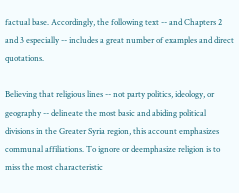factual base. Accordingly, the following text -- and Chapters 2 and 3 especially -- includes a great number of examples and direct quotations.

Believing that religious lines -- not party politics, ideology, or geography -- delineate the most basic and abiding political divisions in the Greater Syria region, this account emphasizes communal affiliations. To ignore or deemphasize religion is to miss the most characteristic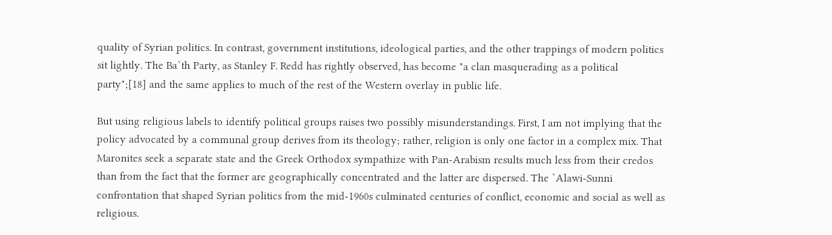quality of Syrian politics. In contrast, government institutions, ideological parties, and the other trappings of modern politics sit lightly. The Ba`th Party, as Stanley F. Redd has rightly observed, has become "a clan masquerading as a political party";[18] and the same applies to much of the rest of the Western overlay in public life.

But using religious labels to identify political groups raises two possibly misunderstandings. First, I am not implying that the policy advocated by a communal group derives from its theology; rather, religion is only one factor in a complex mix. That Maronites seek a separate state and the Greek Orthodox sympathize with Pan-Arabism results much less from their credos than from the fact that the former are geographically concentrated and the latter are dispersed. The `Alawi-Sunni confrontation that shaped Syrian politics from the mid-1960s culminated centuries of conflict, economic and social as well as religious.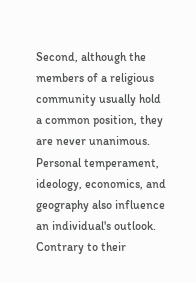Second, although the members of a religious community usually hold a common position, they are never unanimous. Personal temperament, ideology, economics, and geography also influence an individual's outlook. Contrary to their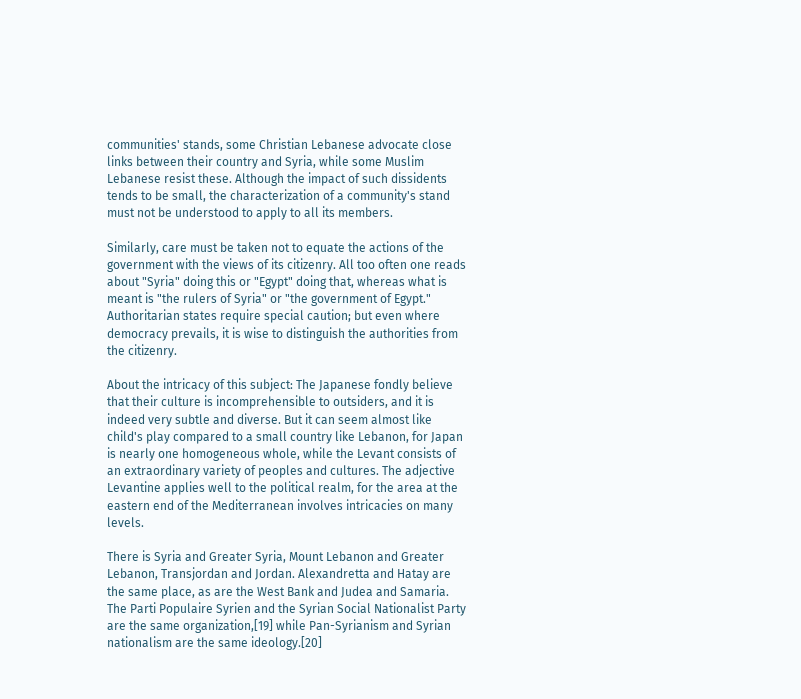communities' stands, some Christian Lebanese advocate close links between their country and Syria, while some Muslim Lebanese resist these. Although the impact of such dissidents tends to be small, the characterization of a community's stand must not be understood to apply to all its members.

Similarly, care must be taken not to equate the actions of the government with the views of its citizenry. All too often one reads about "Syria" doing this or "Egypt" doing that, whereas what is meant is "the rulers of Syria" or "the government of Egypt." Authoritarian states require special caution; but even where democracy prevails, it is wise to distinguish the authorities from the citizenry.

About the intricacy of this subject: The Japanese fondly believe that their culture is incomprehensible to outsiders, and it is indeed very subtle and diverse. But it can seem almost like child's play compared to a small country like Lebanon, for Japan is nearly one homogeneous whole, while the Levant consists of an extraordinary variety of peoples and cultures. The adjective Levantine applies well to the political realm, for the area at the eastern end of the Mediterranean involves intricacies on many levels.

There is Syria and Greater Syria, Mount Lebanon and Greater Lebanon, Transjordan and Jordan. Alexandretta and Hatay are the same place, as are the West Bank and Judea and Samaria. The Parti Populaire Syrien and the Syrian Social Nationalist Party are the same organization,[19] while Pan-Syrianism and Syrian nationalism are the same ideology.[20]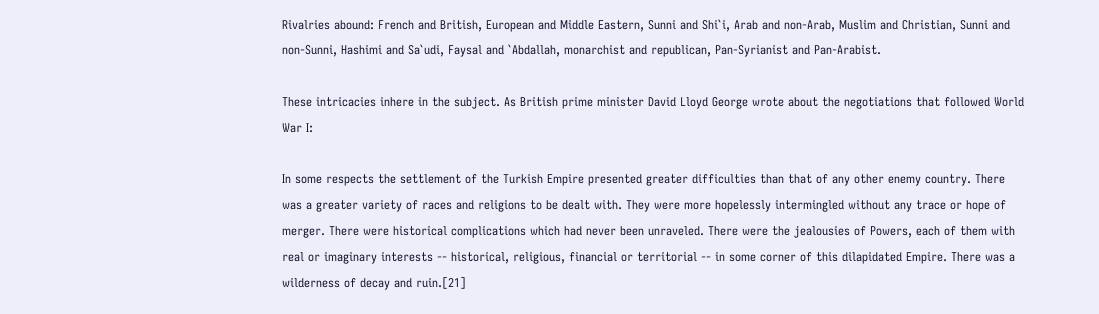Rivalries abound: French and British, European and Middle Eastern, Sunni and Shi`i, Arab and non-Arab, Muslim and Christian, Sunni and non-Sunni, Hashimi and Sa`udi, Faysal and `Abdallah, monarchist and republican, Pan-Syrianist and Pan-Arabist.

These intricacies inhere in the subject. As British prime minister David Lloyd George wrote about the negotiations that followed World War I:

In some respects the settlement of the Turkish Empire presented greater difficulties than that of any other enemy country. There was a greater variety of races and religions to be dealt with. They were more hopelessly intermingled without any trace or hope of merger. There were historical complications which had never been unraveled. There were the jealousies of Powers, each of them with real or imaginary interests -- historical, religious, financial or territorial -- in some corner of this dilapidated Empire. There was a wilderness of decay and ruin.[21]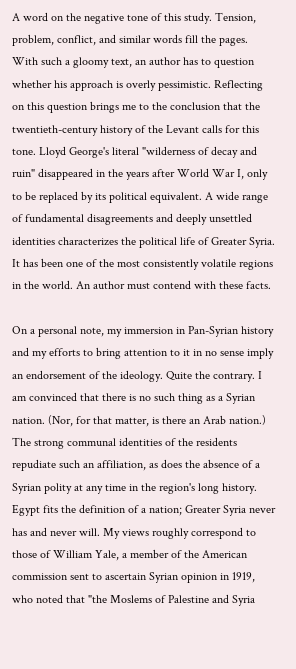A word on the negative tone of this study. Tension, problem, conflict, and similar words fill the pages. With such a gloomy text, an author has to question whether his approach is overly pessimistic. Reflecting on this question brings me to the conclusion that the twentieth-century history of the Levant calls for this tone. Lloyd George's literal "wilderness of decay and ruin" disappeared in the years after World War I, only to be replaced by its political equivalent. A wide range of fundamental disagreements and deeply unsettled identities characterizes the political life of Greater Syria. It has been one of the most consistently volatile regions in the world. An author must contend with these facts.

On a personal note, my immersion in Pan-Syrian history and my efforts to bring attention to it in no sense imply an endorsement of the ideology. Quite the contrary. I am convinced that there is no such thing as a Syrian nation. (Nor, for that matter, is there an Arab nation.) The strong communal identities of the residents repudiate such an affiliation, as does the absence of a Syrian polity at any time in the region's long history. Egypt fits the definition of a nation; Greater Syria never has and never will. My views roughly correspond to those of William Yale, a member of the American commission sent to ascertain Syrian opinion in 1919, who noted that "the Moslems of Palestine and Syria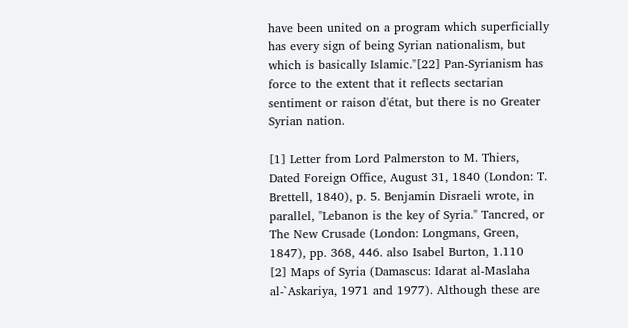have been united on a program which superficially has every sign of being Syrian nationalism, but which is basically Islamic."[22] Pan-Syrianism has force to the extent that it reflects sectarian sentiment or raison d'état, but there is no Greater Syrian nation.

[1] Letter from Lord Palmerston to M. Thiers, Dated Foreign Office, August 31, 1840 (London: T. Brettell, 1840), p. 5. Benjamin Disraeli wrote, in parallel, "Lebanon is the key of Syria." Tancred, or The New Crusade (London: Longmans, Green, 1847), pp. 368, 446. also Isabel Burton, 1.110
[2] Maps of Syria (Damascus: Idarat al-Maslaha al-`Askariya, 1971 and 1977). Although these are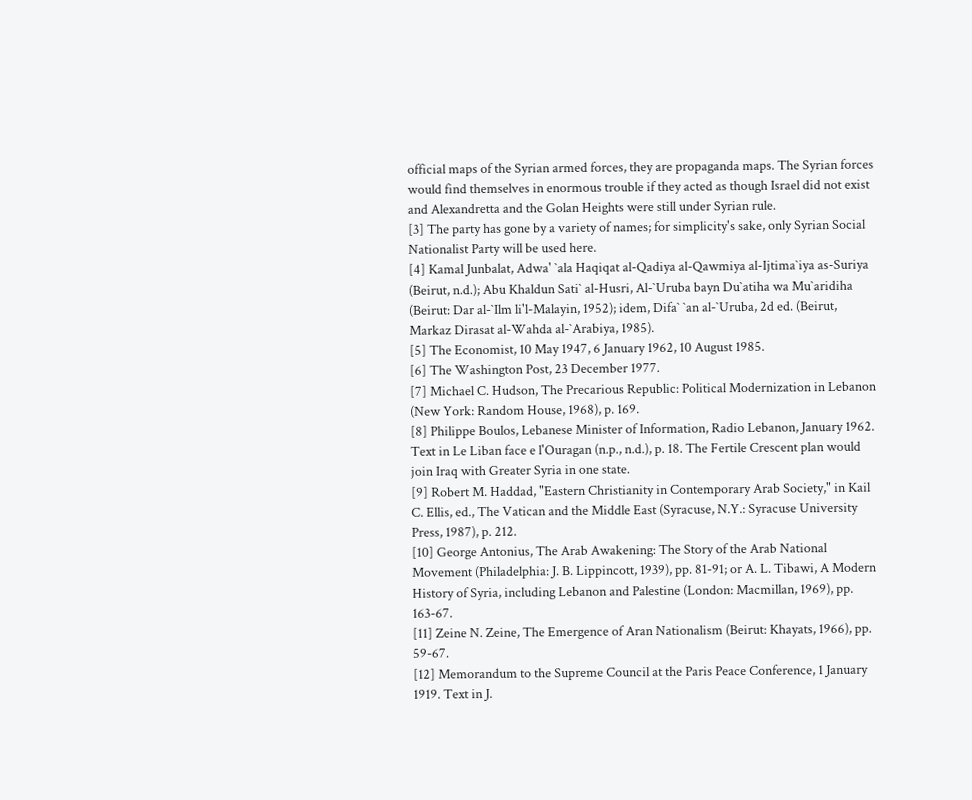official maps of the Syrian armed forces, they are propaganda maps. The Syrian forces would find themselves in enormous trouble if they acted as though Israel did not exist and Alexandretta and the Golan Heights were still under Syrian rule.
[3] The party has gone by a variety of names; for simplicity's sake, only Syrian Social Nationalist Party will be used here.
[4] Kamal Junbalat, Adwa' `ala Haqiqat al-Qadiya al-Qawmiya al-Ijtima`iya as-Suriya (Beirut, n.d.); Abu Khaldun Sati` al-Husri, Al-`Uruba bayn Du`atiha wa Mu`aridiha (Beirut: Dar al-`Ilm li'l-Malayin, 1952); idem, Difa` `an al-`Uruba, 2d ed. (Beirut, Markaz Dirasat al-Wahda al-`Arabiya, 1985).
[5] The Economist, 10 May 1947, 6 January 1962, 10 August 1985.
[6] The Washington Post, 23 December 1977.
[7] Michael C. Hudson, The Precarious Republic: Political Modernization in Lebanon (New York: Random House, 1968), p. 169.
[8] Philippe Boulos, Lebanese Minister of Information, Radio Lebanon, January 1962. Text in Le Liban face e l'Ouragan (n.p., n.d.), p. 18. The Fertile Crescent plan would join Iraq with Greater Syria in one state.
[9] Robert M. Haddad, "Eastern Christianity in Contemporary Arab Society," in Kail C. Ellis, ed., The Vatican and the Middle East (Syracuse, N.Y.: Syracuse University Press, 1987), p. 212.
[10] George Antonius, The Arab Awakening: The Story of the Arab National Movement (Philadelphia: J. B. Lippincott, 1939), pp. 81-91; or A. L. Tibawi, A Modern History of Syria, including Lebanon and Palestine (London: Macmillan, 1969), pp. 163-67.
[11] Zeine N. Zeine, The Emergence of Aran Nationalism (Beirut: Khayats, 1966), pp. 59-67.
[12] Memorandum to the Supreme Council at the Paris Peace Conference, 1 January 1919. Text in J.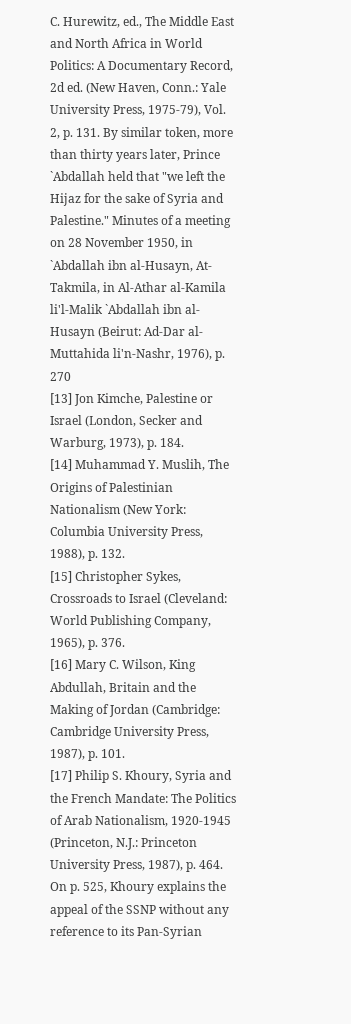C. Hurewitz, ed., The Middle East and North Africa in World Politics: A Documentary Record, 2d ed. (New Haven, Conn.: Yale University Press, 1975-79), Vol. 2, p. 131. By similar token, more than thirty years later, Prince `Abdallah held that "we left the Hijaz for the sake of Syria and Palestine." Minutes of a meeting on 28 November 1950, in `Abdallah ibn al-Husayn, At-Takmila, in Al-Athar al-Kamila li'l-Malik `Abdallah ibn al-Husayn (Beirut: Ad-Dar al-Muttahida li'n-Nashr, 1976), p. 270
[13] Jon Kimche, Palestine or Israel (London, Secker and Warburg, 1973), p. 184.
[14] Muhammad Y. Muslih, The Origins of Palestinian Nationalism (New York: Columbia University Press, 1988), p. 132.
[15] Christopher Sykes, Crossroads to Israel (Cleveland: World Publishing Company, 1965), p. 376.
[16] Mary C. Wilson, King Abdullah, Britain and the Making of Jordan (Cambridge: Cambridge University Press, 1987), p. 101.
[17] Philip S. Khoury, Syria and the French Mandate: The Politics of Arab Nationalism, 1920-1945 (Princeton, N.J.: Princeton University Press, 1987), p. 464. On p. 525, Khoury explains the appeal of the SSNP without any reference to its Pan-Syrian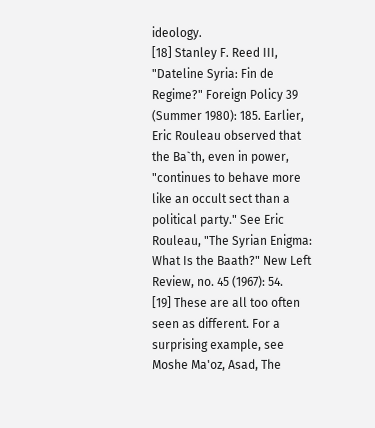ideology.
[18] Stanley F. Reed III, "Dateline Syria: Fin de Regime?" Foreign Policy 39 (Summer 1980): 185. Earlier, Eric Rouleau observed that the Ba`th, even in power, "continues to behave more like an occult sect than a political party." See Eric Rouleau, "The Syrian Enigma: What Is the Baath?" New Left Review, no. 45 (1967): 54.
[19] These are all too often seen as different. For a surprising example, see Moshe Ma'oz, Asad, The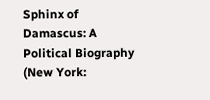Sphinx of Damascus: A Political Biography (New York: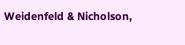Weidenfeld & Nicholson,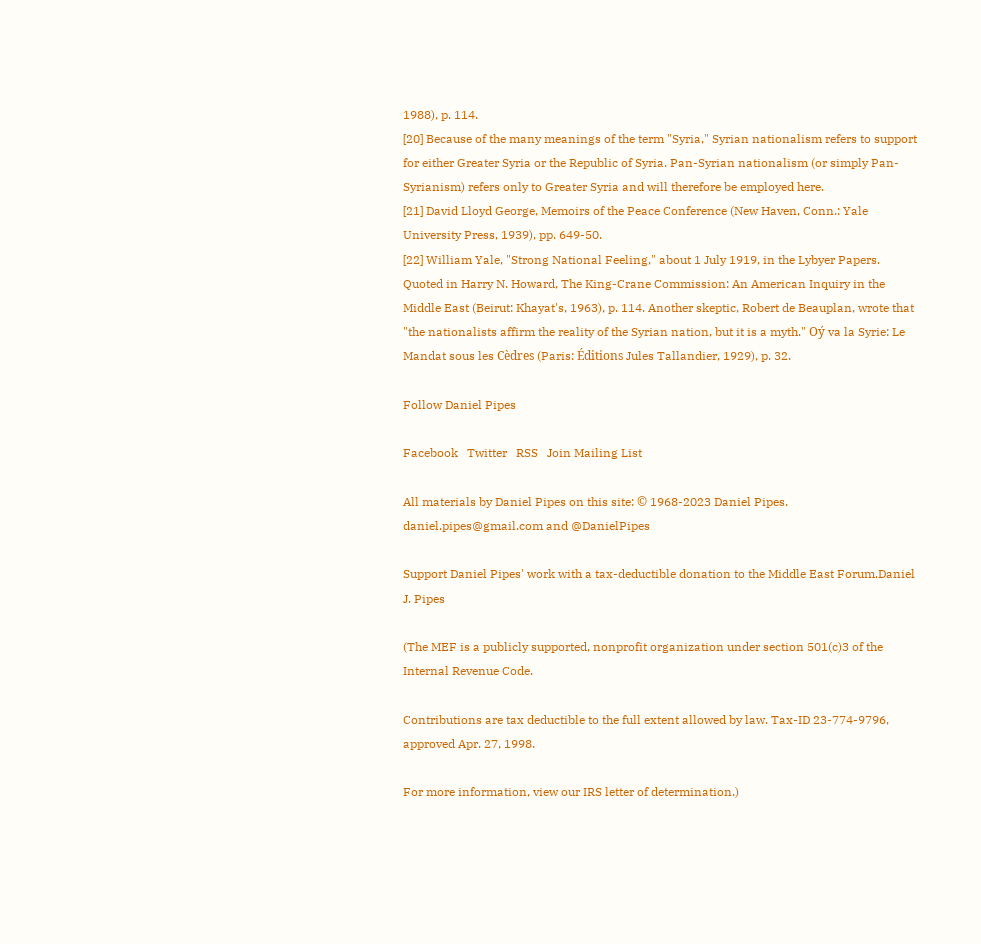1988), p. 114.
[20] Because of the many meanings of the term "Syria," Syrian nationalism refers to support for either Greater Syria or the Republic of Syria. Pan-Syrian nationalism (or simply Pan-Syrianism) refers only to Greater Syria and will therefore be employed here.
[21] David Lloyd George, Memoirs of the Peace Conference (New Haven, Conn.: Yale University Press, 1939), pp. 649-50.
[22] William Yale, "Strong National Feeling," about 1 July 1919, in the Lybyer Papers. Quoted in Harry N. Howard, The King-Crane Commission: An American Inquiry in the Middle East (Beirut: Khayat's, 1963), p. 114. Another skeptic, Robert de Beauplan, wrote that "the nationalists affirm the reality of the Syrian nation, but it is a myth." Oý va la Syrie: Le Mandat sous les Cèdres (Paris: Éditions Jules Tallandier, 1929), p. 32.

Follow Daniel Pipes

Facebook   Twitter   RSS   Join Mailing List

All materials by Daniel Pipes on this site: © 1968-2023 Daniel Pipes. daniel.pipes@gmail.com and @DanielPipes

Support Daniel Pipes' work with a tax-deductible donation to the Middle East Forum.Daniel J. Pipes

(The MEF is a publicly supported, nonprofit organization under section 501(c)3 of the Internal Revenue Code.

Contributions are tax deductible to the full extent allowed by law. Tax-ID 23-774-9796, approved Apr. 27, 1998.

For more information, view our IRS letter of determination.)